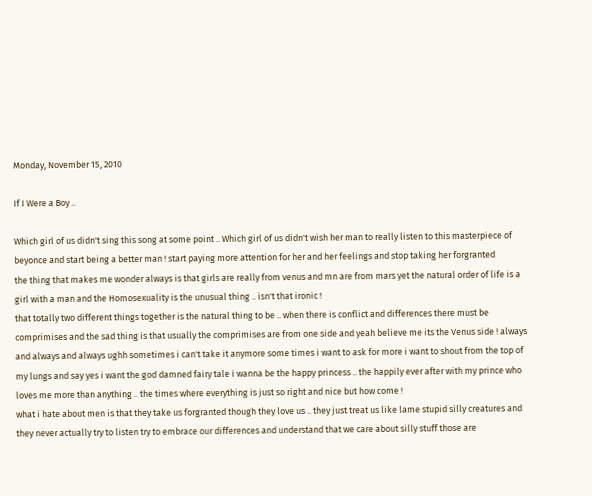Monday, November 15, 2010

If I Were a Boy ..

Which girl of us didn't sing this song at some point .. Which girl of us didn't wish her man to really listen to this masterpiece of beyonce and start being a better man ! start paying more attention for her and her feelings and stop taking her forgranted
the thing that makes me wonder always is that girls are really from venus and mn are from mars yet the natural order of life is a girl with a man and the Homosexuality is the unusual thing .. isn't that ironic !
that totally two different things together is the natural thing to be .. when there is conflict and differences there must be comprimises and the sad thing is that usually the comprimises are from one side and yeah believe me its the Venus side ! always and always and always ughh sometimes i can't take it anymore some times i want to ask for more i want to shout from the top of my lungs and say yes i want the god damned fairy tale i wanna be the happy princess .. the happily ever after with my prince who loves me more than anything .. the times where everything is just so right and nice but how come !
what i hate about men is that they take us forgranted though they love us .. they just treat us like lame stupid silly creatures and they never actually try to listen try to embrace our differences and understand that we care about silly stuff those are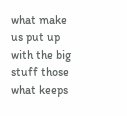what make us put up with the big stuff those what keeps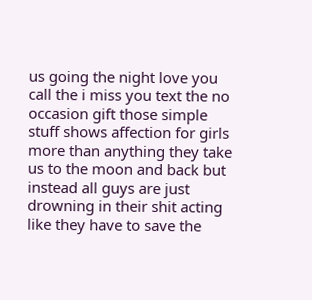us going the night love you call the i miss you text the no occasion gift those simple stuff shows affection for girls more than anything they take us to the moon and back but instead all guys are just drowning in their shit acting like they have to save the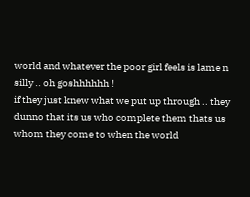world and whatever the poor girl feels is lame n silly .. oh goshhhhhh !
if they just knew what we put up through .. they dunno that its us who complete them thats us whom they come to when the world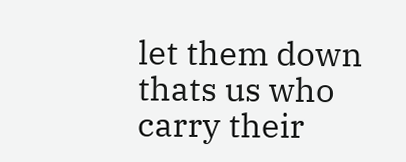let them down thats us who carry their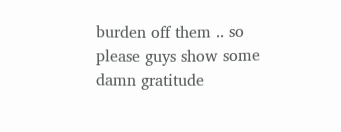burden off them .. so please guys show some damn gratitude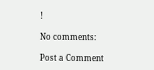!

No comments:

Post a Comment